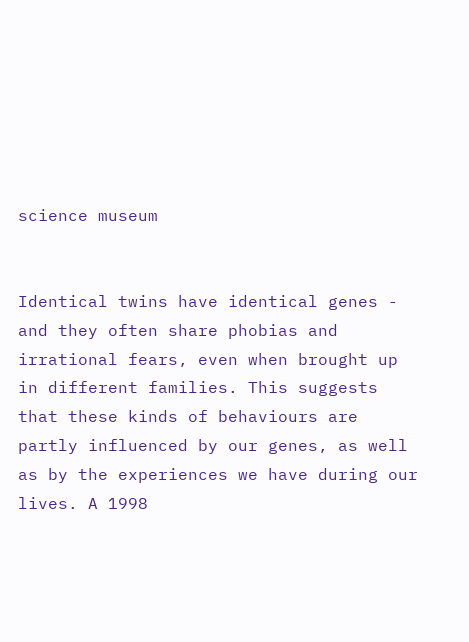science museum


Identical twins have identical genes - and they often share phobias and irrational fears, even when brought up in different families. This suggests that these kinds of behaviours are partly influenced by our genes, as well as by the experiences we have during our lives. A 1998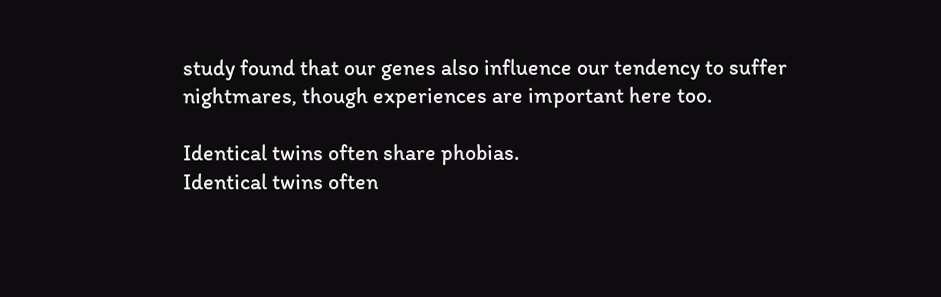study found that our genes also influence our tendency to suffer nightmares, though experiences are important here too.

Identical twins often share phobias.
Identical twins often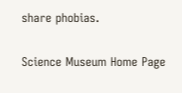share phobias.

Science Museum Home Page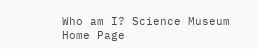Who am I? Science Museum Home Page